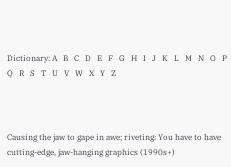Dictionary: A   B   C   D   E   F   G   H   I   J   K   L   M   N   O   P   Q   R   S   T   U   V   W   X   Y   Z



Causing the jaw to gape in awe; riveting: You have to have cutting-edge, jaw-hanging graphics (1990s+)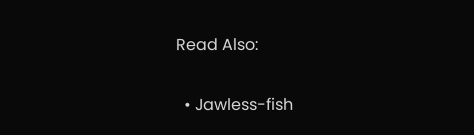Read Also:

  • Jawless-fish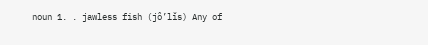noun 1. . jawless fish (jô’lĭs) Any of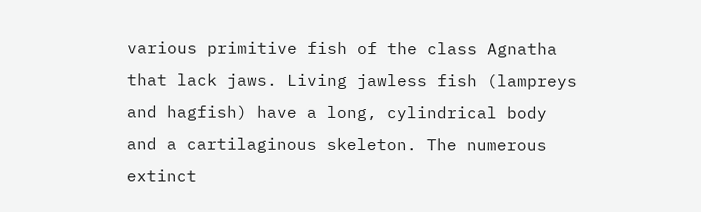various primitive fish of the class Agnatha that lack jaws. Living jawless fish (lampreys and hagfish) have a long, cylindrical body and a cartilaginous skeleton. The numerous extinct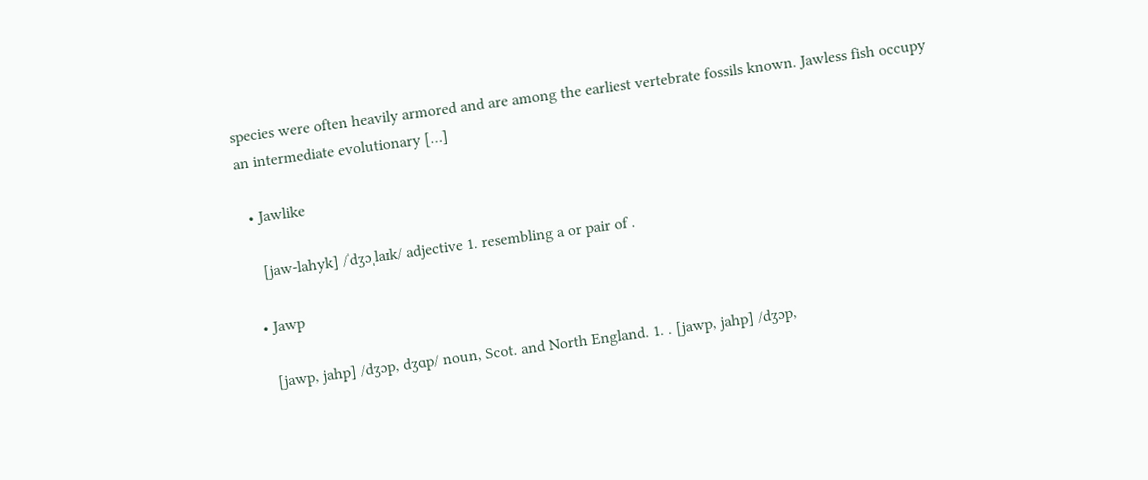species were often heavily armored and are among the earliest vertebrate fossils known. Jawless fish occupy an intermediate evolutionary […]

  • Jawlike

    [jaw-lahyk] /ˈdʒɔˌlaɪk/ adjective 1. resembling a or pair of .

  • Jawp

    [jawp, jahp] /dʒɔp, dʒɑp/ noun, Scot. and North England. 1. . [jawp, jahp] /dʒɔp,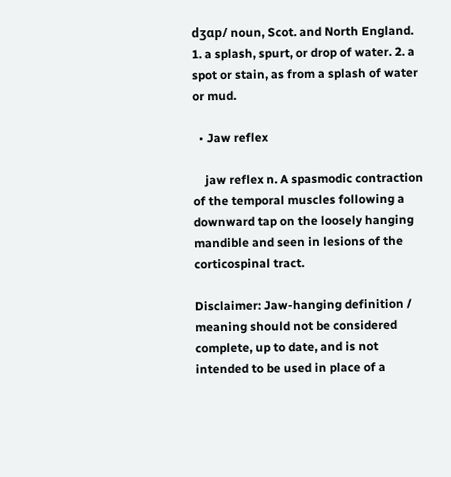dʒɑp/ noun, Scot. and North England. 1. a splash, spurt, or drop of water. 2. a spot or stain, as from a splash of water or mud.

  • Jaw reflex

    jaw reflex n. A spasmodic contraction of the temporal muscles following a downward tap on the loosely hanging mandible and seen in lesions of the corticospinal tract.

Disclaimer: Jaw-hanging definition / meaning should not be considered complete, up to date, and is not intended to be used in place of a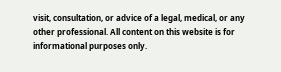visit, consultation, or advice of a legal, medical, or any other professional. All content on this website is for informational purposes only.